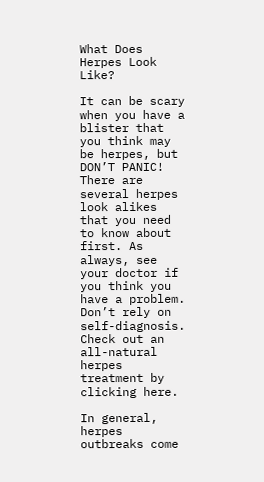What Does Herpes Look Like?

It can be scary when you have a blister that you think may be herpes, but DON’T PANIC! There are several herpes look alikes that you need to know about first. As always, see your doctor if you think you have a problem. Don’t rely on self-diagnosis. Check out an all-natural herpes treatment by clicking here.

In general, herpes outbreaks come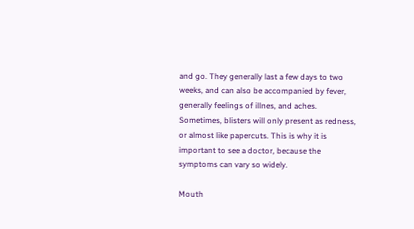and go. They generally last a few days to two weeks, and can also be accompanied by fever, generally feelings of illnes, and aches. Sometimes, blisters will only present as redness, or almost like papercuts. This is why it is important to see a doctor, because the symptoms can vary so widely.

Mouth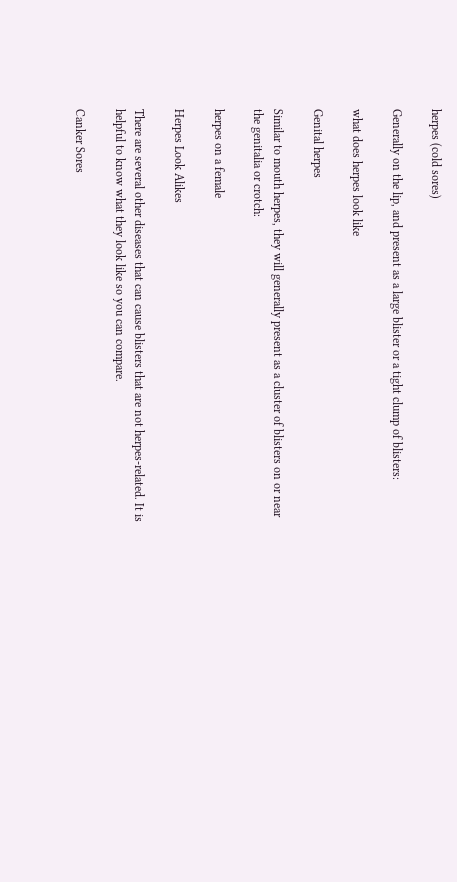herpes (cold sores)

Generally on the lip, and present as a large blister or a tight clump of blisters:

what does herpes look like

Genital herpes

Similar to mouth herpes, they will generally present as a cluster of blisters on or near the genitalia or crotch:

herpes on a female

Herpes Look Alikes

There are several other diseases that can cause blisters that are not herpes-related. It is helpful to know what they look like so you can compare.

Canker Sores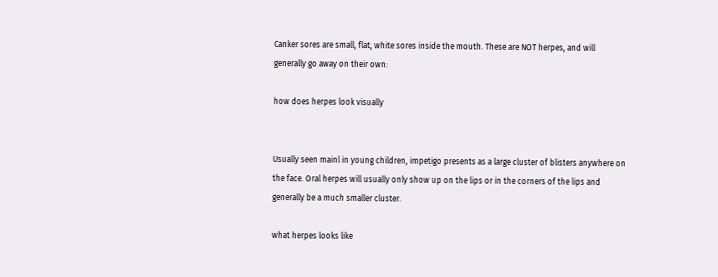Canker sores are small, flat, white sores inside the mouth. These are NOT herpes, and will generally go away on their own:

how does herpes look visually


Usually seen mainl in young children, impetigo presents as a large cluster of blisters anywhere on the face. Oral herpes will usually only show up on the lips or in the corners of the lips and generally be a much smaller cluster.

what herpes looks like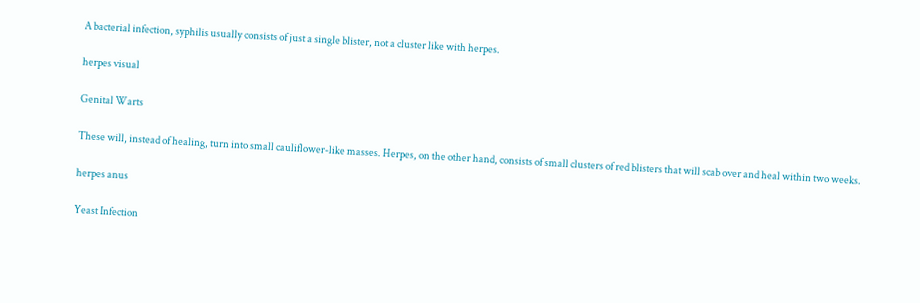A bacterial infection, syphilis usually consists of just a single blister, not a cluster like with herpes.

herpes visual

Genital Warts

These will, instead of healing, turn into small cauliflower-like masses. Herpes, on the other hand, consists of small clusters of red blisters that will scab over and heal within two weeks.

herpes anus

Yeast Infection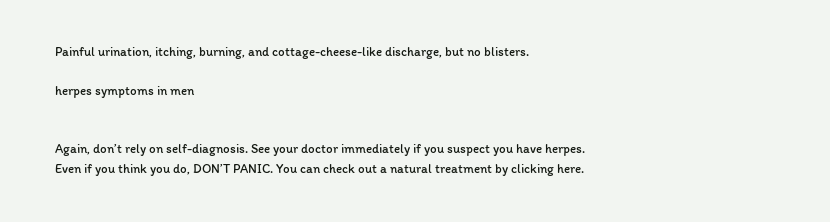Painful urination, itching, burning, and cottage-cheese-like discharge, but no blisters.

herpes symptoms in men


Again, don’t rely on self-diagnosis. See your doctor immediately if you suspect you have herpes. Even if you think you do, DON’T PANIC. You can check out a natural treatment by clicking here.